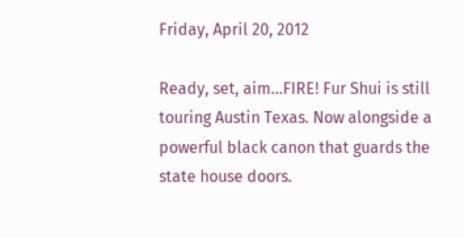Friday, April 20, 2012

Ready, set, aim...FIRE! Fur Shui is still touring Austin Texas. Now alongside a powerful black canon that guards the state house doors.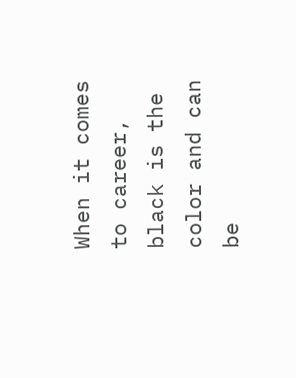When it comes to career, black is the color and can be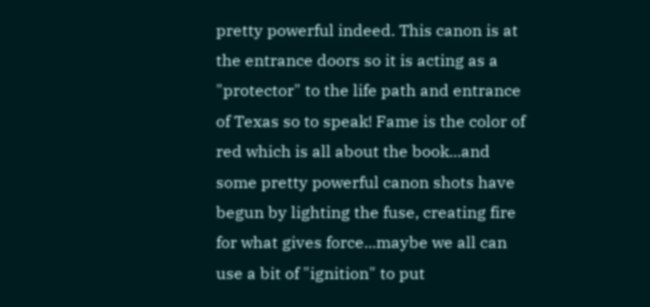pretty powerful indeed. This canon is at the entrance doors so it is acting as a "protector" to the life path and entrance of Texas so to speak! Fame is the color of red which is all about the book...and some pretty powerful canon shots have begun by lighting the fuse, creating fire for what gives force...maybe we all can use a bit of "ignition" to put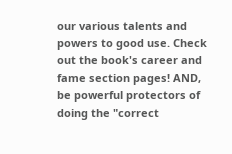our various talents and powers to good use. Check out the book's career and fame section pages! AND, be powerful protectors of doing the "correct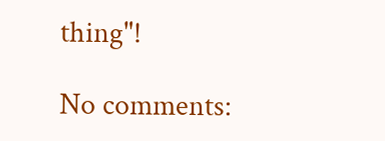thing"!

No comments: